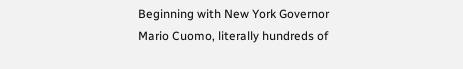Beginning with New York Governor Mario Cuomo, literally hundreds of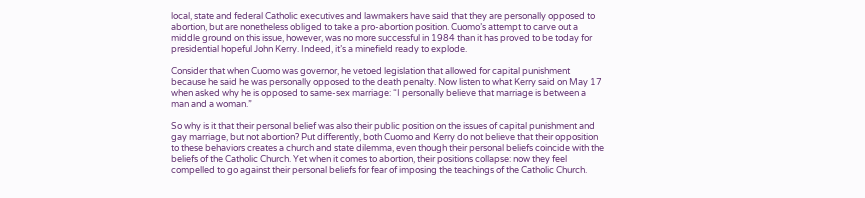local, state and federal Catholic executives and lawmakers have said that they are personally opposed to abortion, but are nonetheless obliged to take a pro-abortion position. Cuomo’s attempt to carve out a middle ground on this issue, however, was no more successful in 1984 than it has proved to be today for presidential hopeful John Kerry. Indeed, it’s a minefield ready to explode.

Consider that when Cuomo was governor, he vetoed legislation that allowed for capital punishment because he said he was personally opposed to the death penalty. Now listen to what Kerry said on May 17 when asked why he is opposed to same-sex marriage: “I personally believe that marriage is between a man and a woman.”

So why is it that their personal belief was also their public position on the issues of capital punishment and gay marriage, but not abortion? Put differently, both Cuomo and Kerry do not believe that their opposition to these behaviors creates a church and state dilemma, even though their personal beliefs coincide with the beliefs of the Catholic Church. Yet when it comes to abortion, their positions collapse: now they feel compelled to go against their personal beliefs for fear of imposing the teachings of the Catholic Church.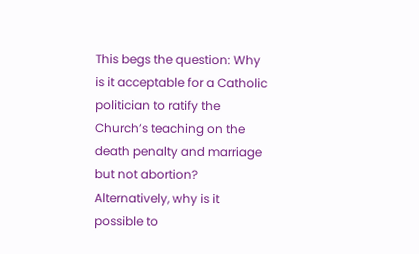This begs the question: Why is it acceptable for a Catholic politician to ratify the Church’s teaching on the death penalty and marriage but not abortion? Alternatively, why is it possible to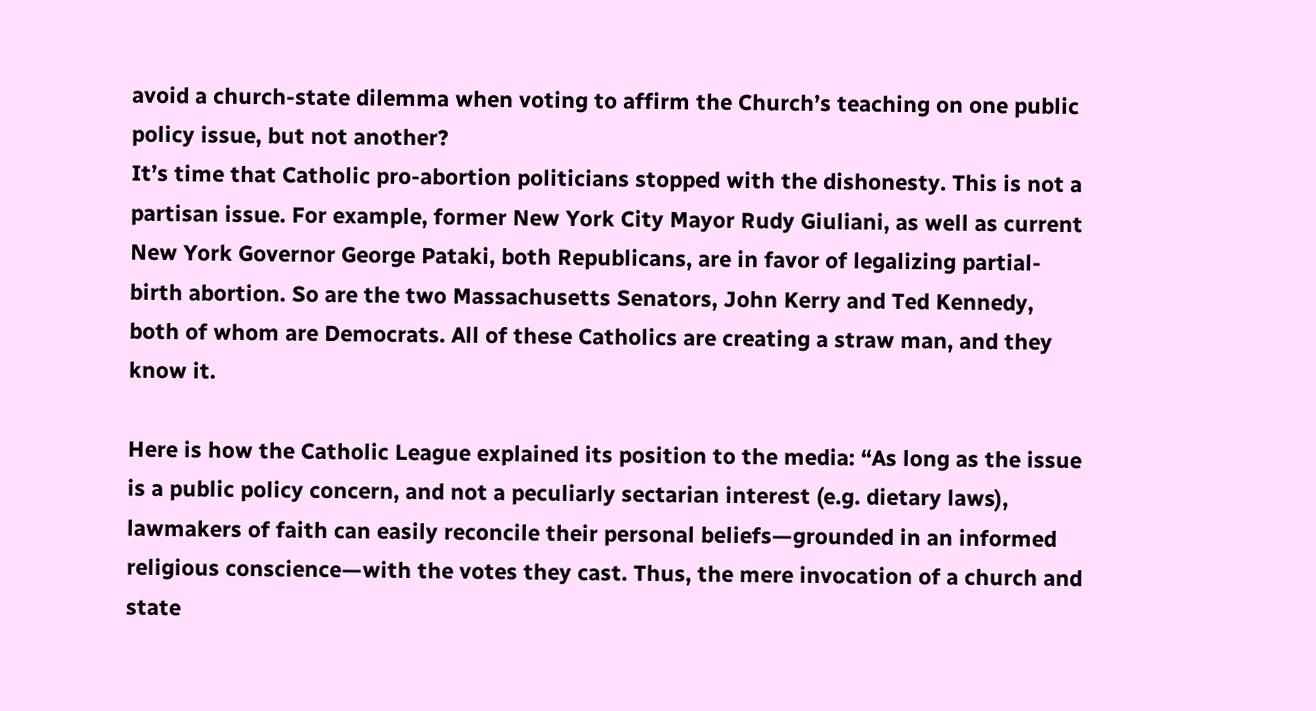avoid a church-state dilemma when voting to affirm the Church’s teaching on one public policy issue, but not another?
It’s time that Catholic pro-abortion politicians stopped with the dishonesty. This is not a partisan issue. For example, former New York City Mayor Rudy Giuliani, as well as current New York Governor George Pataki, both Republicans, are in favor of legalizing partial-birth abortion. So are the two Massachusetts Senators, John Kerry and Ted Kennedy, both of whom are Democrats. All of these Catholics are creating a straw man, and they know it.

Here is how the Catholic League explained its position to the media: “As long as the issue is a public policy concern, and not a peculiarly sectarian interest (e.g. dietary laws), lawmakers of faith can easily reconcile their personal beliefs—grounded in an informed religious conscience—with the votes they cast. Thus, the mere invocation of a church and state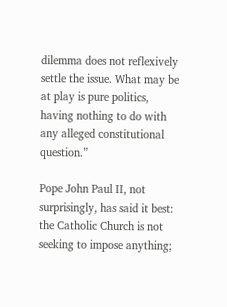dilemma does not reflexively settle the issue. What may be at play is pure politics, having nothing to do with any alleged constitutional question.”

Pope John Paul II, not surprisingly, has said it best: the Catholic Church is not seeking to impose anything;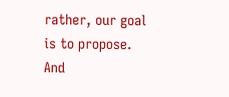rather, our goal is to propose. And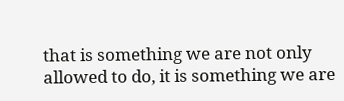that is something we are not only allowed to do, it is something we are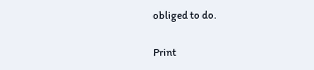obliged to do.

Print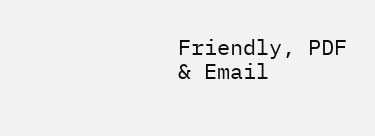Friendly, PDF & Email